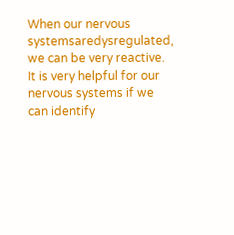When our nervous systemsaredysregulated, we can be very reactive. It is very helpful for our nervous systems if we can identify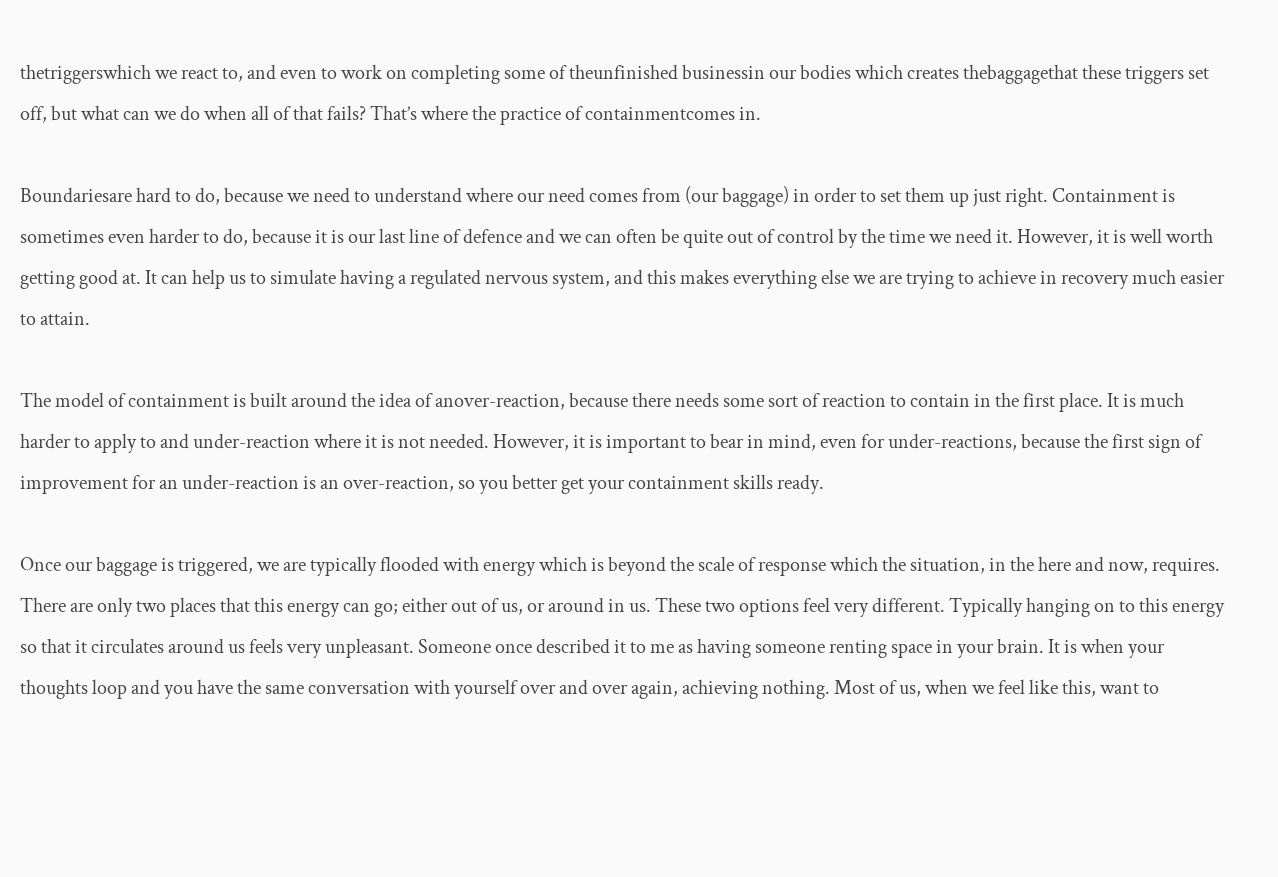thetriggerswhich we react to, and even to work on completing some of theunfinished businessin our bodies which creates thebaggagethat these triggers set off, but what can we do when all of that fails? That’s where the practice of containmentcomes in.

Boundariesare hard to do, because we need to understand where our need comes from (our baggage) in order to set them up just right. Containment is sometimes even harder to do, because it is our last line of defence and we can often be quite out of control by the time we need it. However, it is well worth getting good at. It can help us to simulate having a regulated nervous system, and this makes everything else we are trying to achieve in recovery much easier to attain.

The model of containment is built around the idea of anover-reaction, because there needs some sort of reaction to contain in the first place. It is much harder to apply to and under-reaction where it is not needed. However, it is important to bear in mind, even for under-reactions, because the first sign of improvement for an under-reaction is an over-reaction, so you better get your containment skills ready.

Once our baggage is triggered, we are typically flooded with energy which is beyond the scale of response which the situation, in the here and now, requires. There are only two places that this energy can go; either out of us, or around in us. These two options feel very different. Typically hanging on to this energy so that it circulates around us feels very unpleasant. Someone once described it to me as having someone renting space in your brain. It is when your thoughts loop and you have the same conversation with yourself over and over again, achieving nothing. Most of us, when we feel like this, want to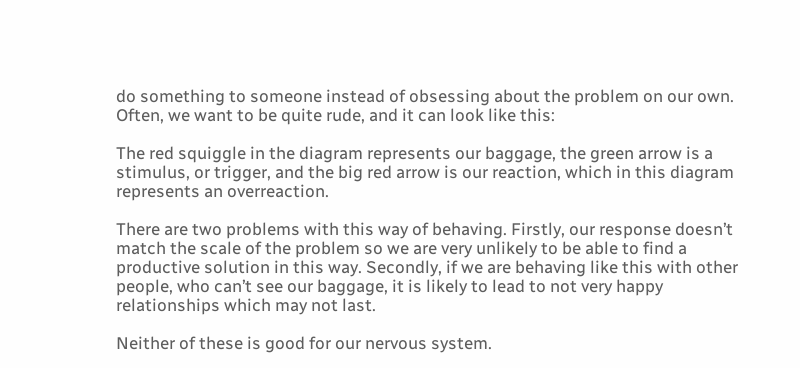do something to someone instead of obsessing about the problem on our own. Often, we want to be quite rude, and it can look like this:

The red squiggle in the diagram represents our baggage, the green arrow is a stimulus, or trigger, and the big red arrow is our reaction, which in this diagram represents an overreaction.

There are two problems with this way of behaving. Firstly, our response doesn’t match the scale of the problem so we are very unlikely to be able to find a productive solution in this way. Secondly, if we are behaving like this with other people, who can’t see our baggage, it is likely to lead to not very happy relationships which may not last.

Neither of these is good for our nervous system.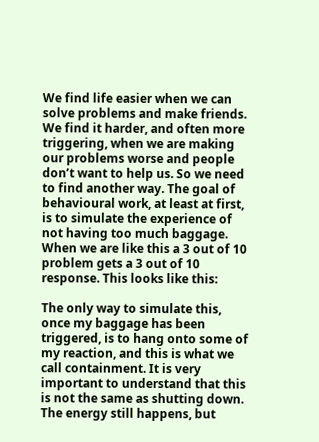We find life easier when we can solve problems and make friends. We find it harder, and often more triggering, when we are making our problems worse and people don’t want to help us. So we need to find another way. The goal of behavioural work, at least at first, is to simulate the experience of not having too much baggage. When we are like this a 3 out of 10 problem gets a 3 out of 10 response. This looks like this:

The only way to simulate this, once my baggage has been triggered, is to hang onto some of my reaction, and this is what we call containment. It is very important to understand that this is not the same as shutting down. The energy still happens, but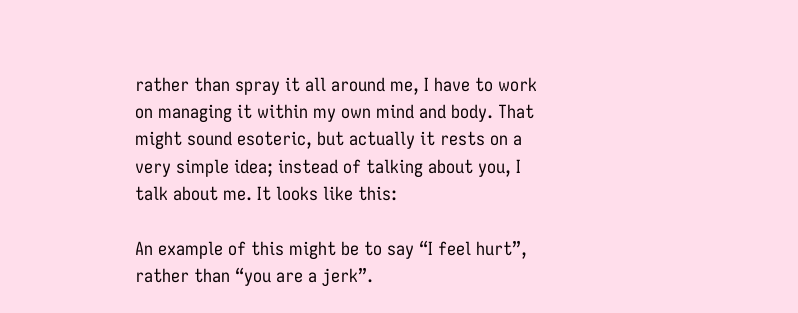rather than spray it all around me, I have to work on managing it within my own mind and body. That might sound esoteric, but actually it rests on a very simple idea; instead of talking about you, I talk about me. It looks like this:

An example of this might be to say “I feel hurt”, rather than “you are a jerk”.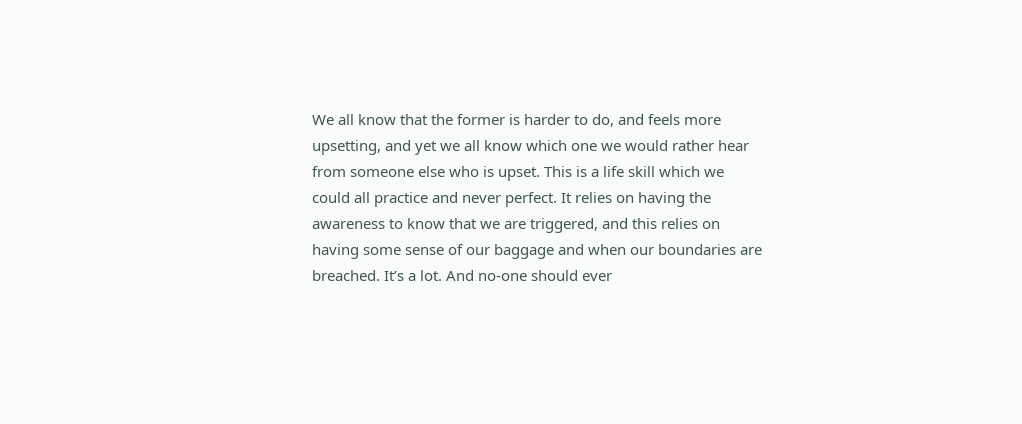We all know that the former is harder to do, and feels more upsetting, and yet we all know which one we would rather hear from someone else who is upset. This is a life skill which we could all practice and never perfect. It relies on having the awareness to know that we are triggered, and this relies on having some sense of our baggage and when our boundaries are breached. It’s a lot. And no-one should ever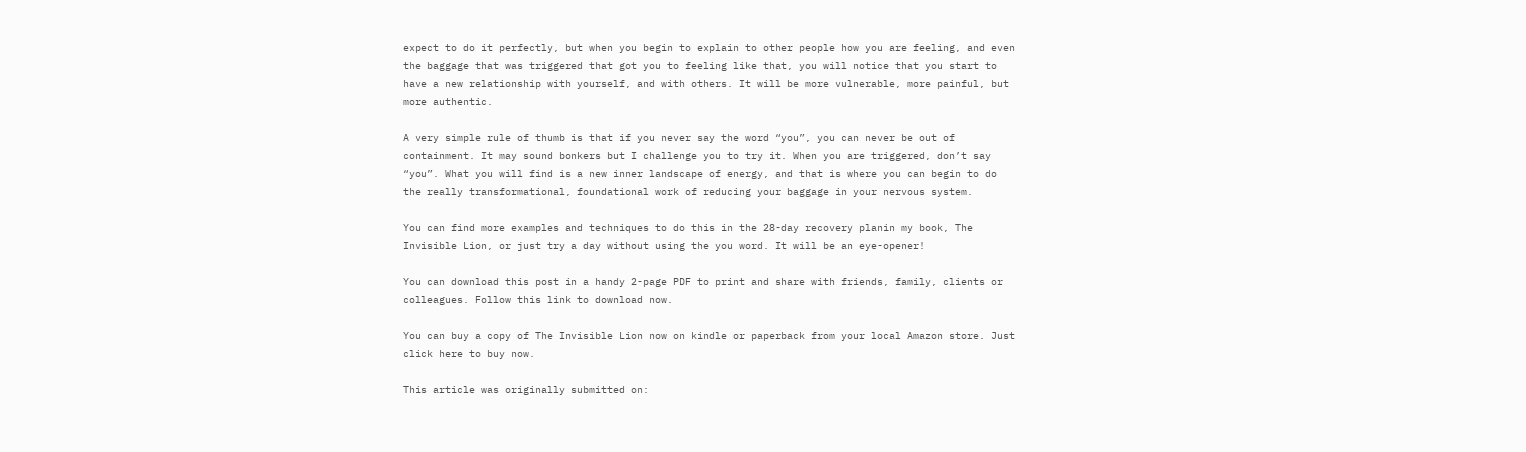expect to do it perfectly, but when you begin to explain to other people how you are feeling, and even the baggage that was triggered that got you to feeling like that, you will notice that you start to have a new relationship with yourself, and with others. It will be more vulnerable, more painful, but more authentic.

A very simple rule of thumb is that if you never say the word “you”, you can never be out of containment. It may sound bonkers but I challenge you to try it. When you are triggered, don’t say “you”. What you will find is a new inner landscape of energy, and that is where you can begin to do the really transformational, foundational work of reducing your baggage in your nervous system.

You can find more examples and techniques to do this in the 28-day recovery planin my book, The Invisible Lion, or just try a day without using the you word. It will be an eye-opener!

You can download this post in a handy 2-page PDF to print and share with friends, family, clients or colleagues. Follow this link to download now.

You can buy a copy of The Invisible Lion now on kindle or paperback from your local Amazon store. Just click here to buy now.

This article was originally submitted on: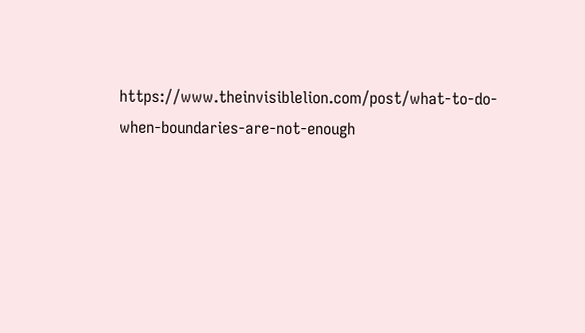https://www.theinvisiblelion.com/post/what-to-do-when-boundaries-are-not-enough